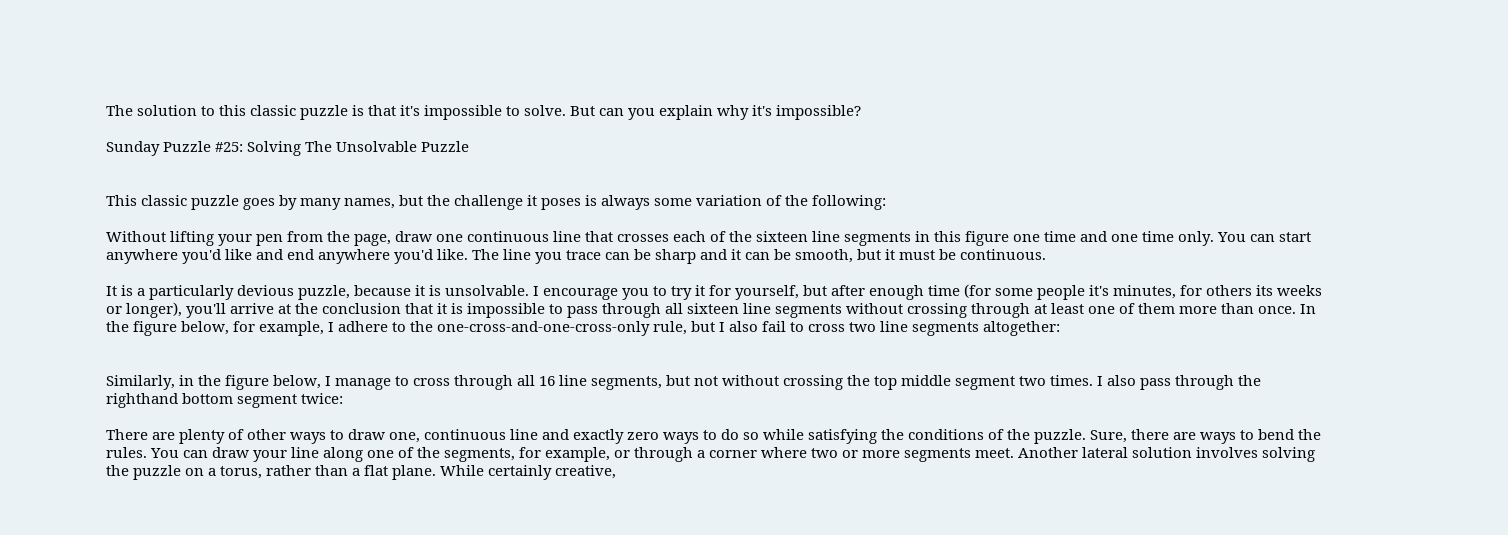The solution to this classic puzzle is that it's impossible to solve. But can you explain why it's impossible?

Sunday Puzzle #25: Solving The Unsolvable Puzzle


This classic puzzle goes by many names, but the challenge it poses is always some variation of the following:

Without lifting your pen from the page, draw one continuous line that crosses each of the sixteen line segments in this figure one time and one time only. You can start anywhere you'd like and end anywhere you'd like. The line you trace can be sharp and it can be smooth, but it must be continuous.

It is a particularly devious puzzle, because it is unsolvable. I encourage you to try it for yourself, but after enough time (for some people it's minutes, for others its weeks or longer), you'll arrive at the conclusion that it is impossible to pass through all sixteen line segments without crossing through at least one of them more than once. In the figure below, for example, I adhere to the one-cross-and-one-cross-only rule, but I also fail to cross two line segments altogether:


Similarly, in the figure below, I manage to cross through all 16 line segments, but not without crossing the top middle segment two times. I also pass through the righthand bottom segment twice:

There are plenty of other ways to draw one, continuous line and exactly zero ways to do so while satisfying the conditions of the puzzle. Sure, there are ways to bend the rules. You can draw your line along one of the segments, for example, or through a corner where two or more segments meet. Another lateral solution involves solving the puzzle on a torus, rather than a flat plane. While certainly creative,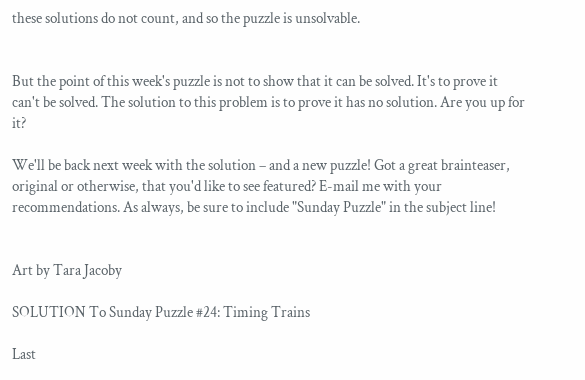these solutions do not count, and so the puzzle is unsolvable.


But the point of this week's puzzle is not to show that it can be solved. It's to prove it can't be solved. The solution to this problem is to prove it has no solution. Are you up for it?

We'll be back next week with the solution – and a new puzzle! Got a great brainteaser, original or otherwise, that you'd like to see featured? E-mail me with your recommendations. As always, be sure to include "Sunday Puzzle" in the subject line!


Art by Tara Jacoby

SOLUTION To Sunday Puzzle #24: Timing Trains

Last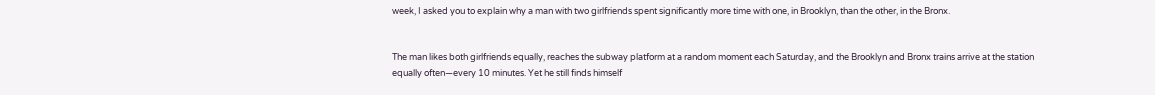week, I asked you to explain why a man with two girlfriends spent significantly more time with one, in Brooklyn, than the other, in the Bronx.


The man likes both girlfriends equally, reaches the subway platform at a random moment each Saturday, and the Brooklyn and Bronx trains arrive at the station equally often—every 10 minutes. Yet he still finds himself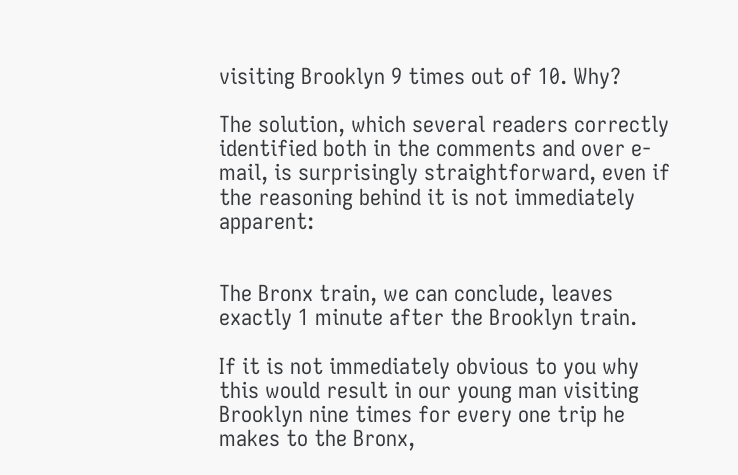visiting Brooklyn 9 times out of 10. Why?

The solution, which several readers correctly identified both in the comments and over e-mail, is surprisingly straightforward, even if the reasoning behind it is not immediately apparent:


The Bronx train, we can conclude, leaves exactly 1 minute after the Brooklyn train.

If it is not immediately obvious to you why this would result in our young man visiting Brooklyn nine times for every one trip he makes to the Bronx,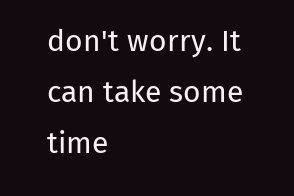don't worry. It can take some time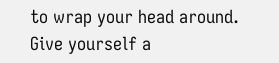to wrap your head around. Give yourself a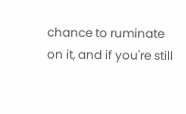chance to ruminate on it, and if you're still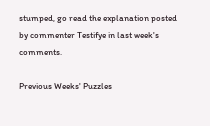stumped, go read the explanation posted by commenter Testifye in last week's comments.

Previous Weeks' Puzzles